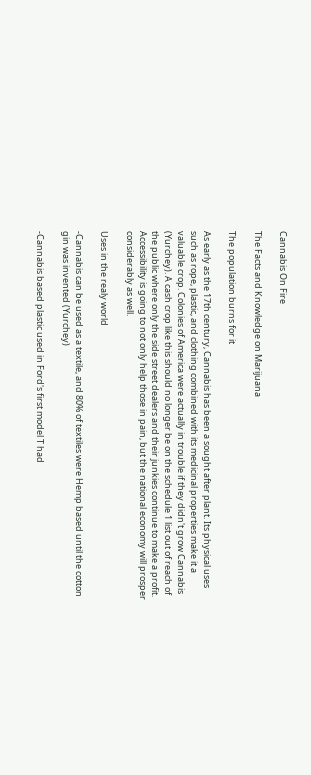Cannabis On Fire

The Facts and Knowledge on Marijuana

The population burns for it

As early as the 17th century, Cannabis has been a sought after plant. Its physical uses such as rope, plastic, and clothing combined with its medicinal properties make it a valuable crop. Colonies of America were actually in trouble if they didn't grow Cannabis (Yurchey). A cash crop like this should no longer be on the schedule 1 list out of reach of the public where only the side street dealers and their junkies continue to make a profit. Accessibility is going to not only help those in pain, but the national economy will prosper considerably as well.

Uses in the realy world

-Cannabis can be used as a textile, and 80% of textiles were Hemp based until the cotton gin was invented (Yurchey)

-Cannabis based plastic used in Ford's first model T had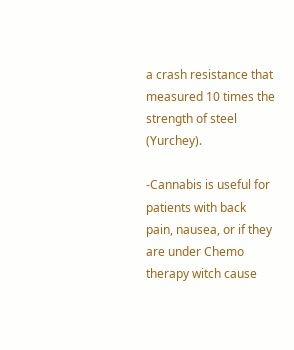a crash resistance that measured 10 times the strength of steel (Yurchey).

-Cannabis is useful for patients with back pain, nausea, or if they are under Chemo therapy witch cause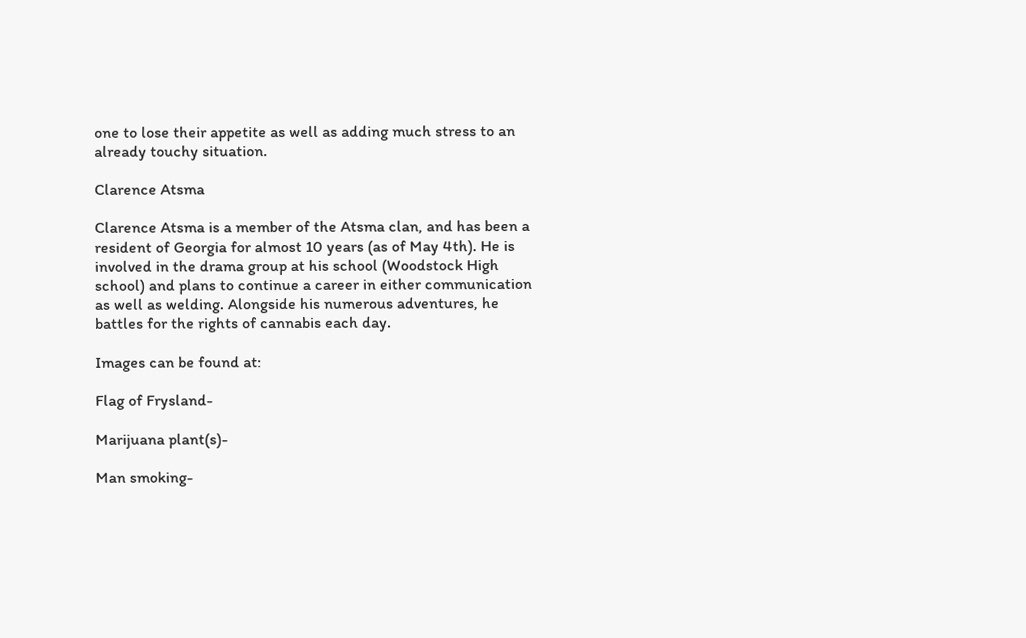one to lose their appetite as well as adding much stress to an already touchy situation.

Clarence Atsma

Clarence Atsma is a member of the Atsma clan, and has been a resident of Georgia for almost 10 years (as of May 4th). He is involved in the drama group at his school (Woodstock High school) and plans to continue a career in either communication as well as welding. Alongside his numerous adventures, he battles for the rights of cannabis each day.

Images can be found at:

Flag of Frysland-

Marijuana plant(s)-

Man smoking-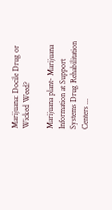Marijuana: Docile Drug or Wicked Weed?

Marijuana plant- Marijuana Information at Support Systems Drug Rehabilitation Centers ...